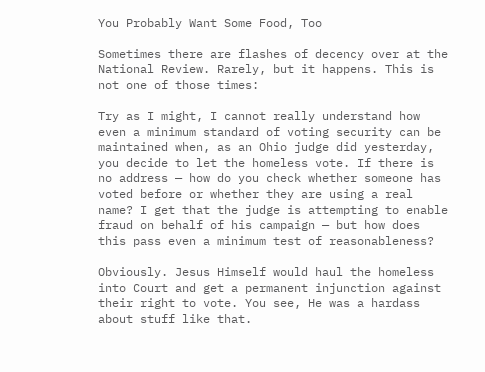You Probably Want Some Food, Too

Sometimes there are flashes of decency over at the National Review. Rarely, but it happens. This is not one of those times:

Try as I might, I cannot really understand how even a minimum standard of voting security can be maintained when, as an Ohio judge did yesterday, you decide to let the homeless vote. If there is no address — how do you check whether someone has voted before or whether they are using a real name? I get that the judge is attempting to enable fraud on behalf of his campaign — but how does this pass even a minimum test of reasonableness?

Obviously. Jesus Himself would haul the homeless into Court and get a permanent injunction against their right to vote. You see, He was a hardass about stuff like that.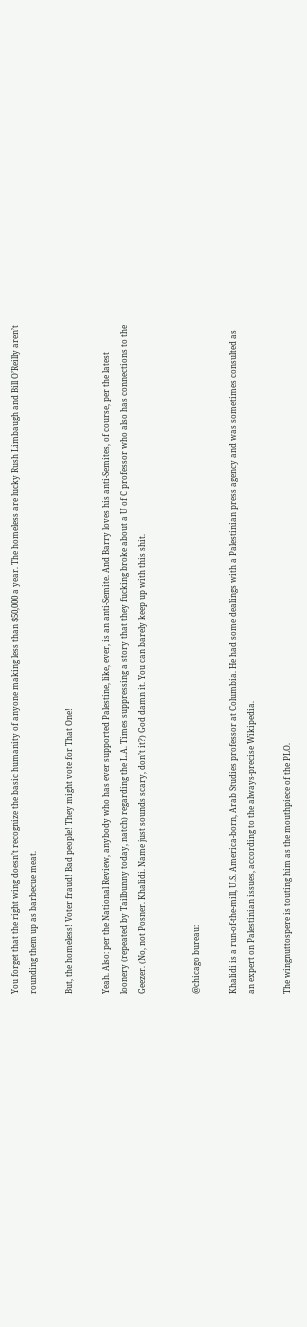You forget that the right wing doesn’t recognize the basic humanity of anyone making less than $50,000 a year. The homeless are lucky Rush Limbaugh and Bill O’Reilly aren’t rounding them up as barbecue meat.

But, the homeless! Voter fraud! Bad people! They might vote for That One!

Yeah. Also: per the National Review, anybody who has ever supported Palestine, like, ever, is an anti-Semite. And Barry loves his anti-Semites, of course, per the latest loonery (repeated by Tailbunny today, natch) regarding the L.A. Times suppressing a story that they fucking broke about a U of C professor who also has connections to the Geezer. (No, not Posner. Khalidi. Name just sounds scary, don’t it?) God damn it. You can barely keep up with this shit.


@chicago bureau:

Khalidi is a run-of-the-mill, U.S. America-born, Arab Studies professor at Columbia. He had some dealings with a Palestinian press agency and was sometimes consulted as an expert on Palestinian issues, according to the always-precise Wikipedia.

The wingnuttospere is touting him as the mouthpiece of the PLO.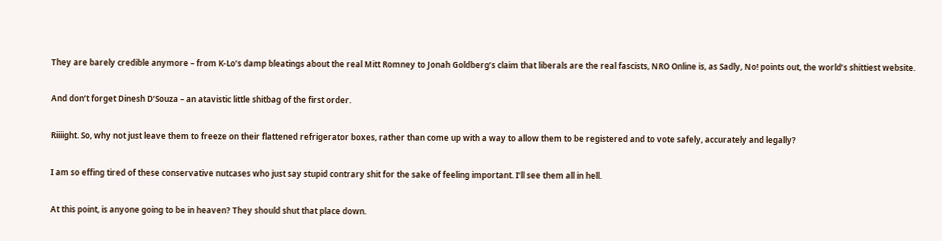They are barely credible anymore – from K-Lo’s damp bleatings about the real Mitt Romney to Jonah Goldberg’s claim that liberals are the real fascists, NRO Online is, as Sadly, No! points out, the world’s shittiest website.

And don’t forget Dinesh D’Souza – an atavistic little shitbag of the first order.

Riiiight. So, why not just leave them to freeze on their flattened refrigerator boxes, rather than come up with a way to allow them to be registered and to vote safely, accurately and legally?

I am so effing tired of these conservative nutcases who just say stupid contrary shit for the sake of feeling important. I’ll see them all in hell.

At this point, is anyone going to be in heaven? They should shut that place down.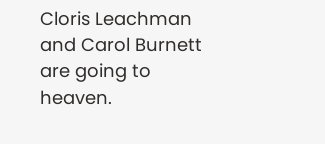Cloris Leachman and Carol Burnett are going to heaven.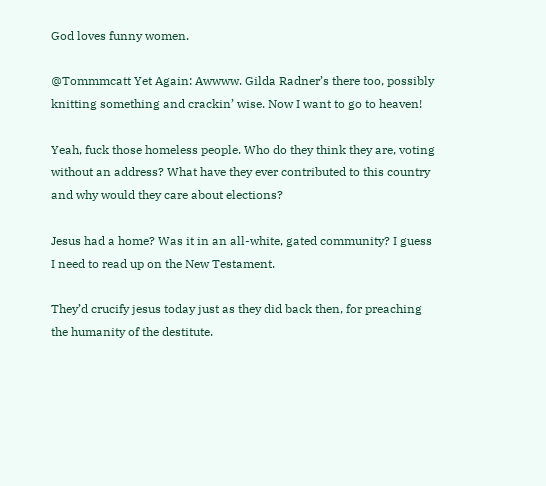God loves funny women.

@Tommmcatt Yet Again: Awwww. Gilda Radner’s there too, possibly knitting something and crackin’ wise. Now I want to go to heaven!

Yeah, fuck those homeless people. Who do they think they are, voting without an address? What have they ever contributed to this country and why would they care about elections?

Jesus had a home? Was it in an all-white, gated community? I guess I need to read up on the New Testament.

They’d crucify jesus today just as they did back then, for preaching the humanity of the destitute.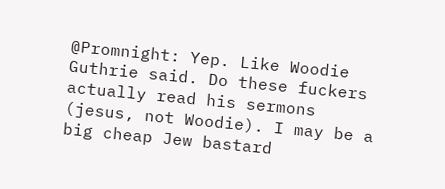@Promnight: Yep. Like Woodie Guthrie said. Do these fuckers actually read his sermons (jesus, not Woodie). I may be a big cheap Jew bastard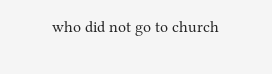who did not go to church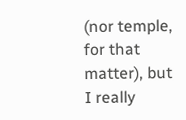(nor temple, for that matter), but I really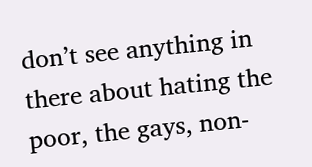don’t see anything in there about hating the poor, the gays, non-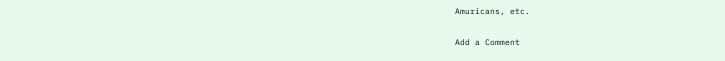Amuricans, etc.

Add a Comment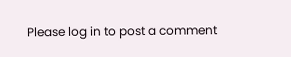Please log in to post a comment